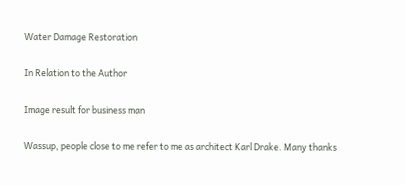Water Damage Restoration

In Relation to the Author

Image result for business man

Wassup, people close to me refer to me as architect Karl Drake. Many thanks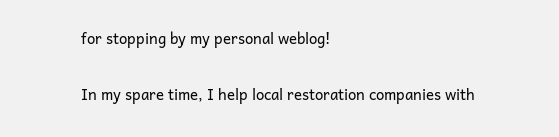for stopping by my personal weblog!

In my spare time, I help local restoration companies with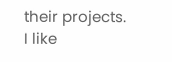their projects. I like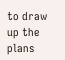to draw up the plans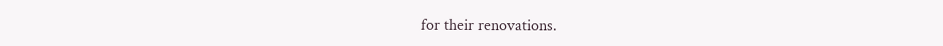for their renovations.